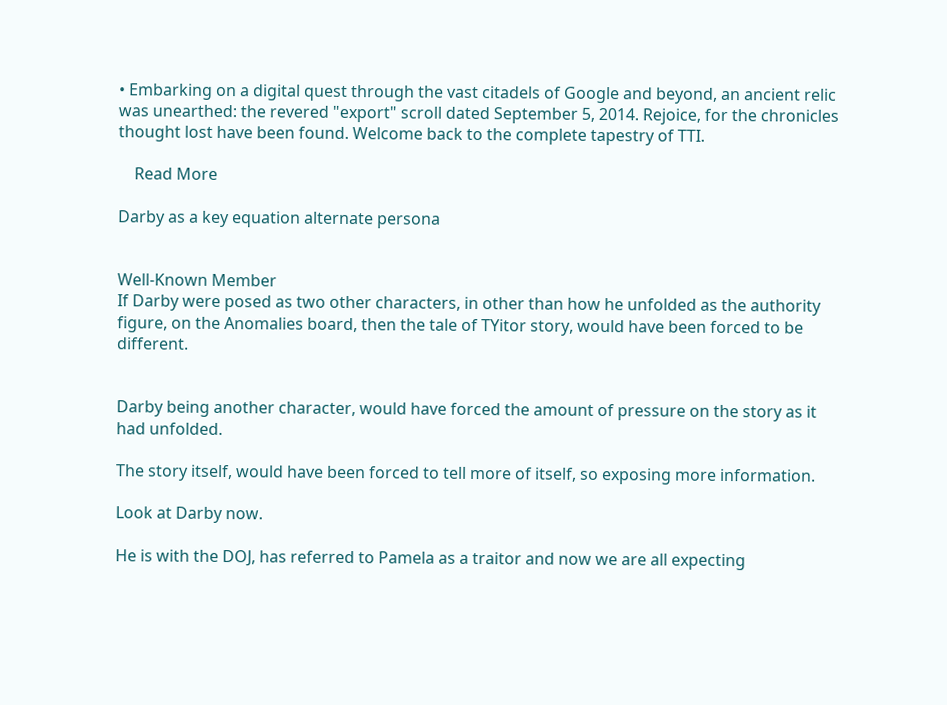• Embarking on a digital quest through the vast citadels of Google and beyond, an ancient relic was unearthed: the revered "export" scroll dated September 5, 2014. Rejoice, for the chronicles thought lost have been found. Welcome back to the complete tapestry of TTI.

    Read More

Darby as a key equation alternate persona


Well-Known Member
If Darby were posed as two other characters, in other than how he unfolded as the authority figure, on the Anomalies board, then the tale of TYitor story, would have been forced to be different.


Darby being another character, would have forced the amount of pressure on the story as it had unfolded.

The story itself, would have been forced to tell more of itself, so exposing more information.

Look at Darby now.

He is with the DOJ, has referred to Pamela as a traitor and now we are all expecting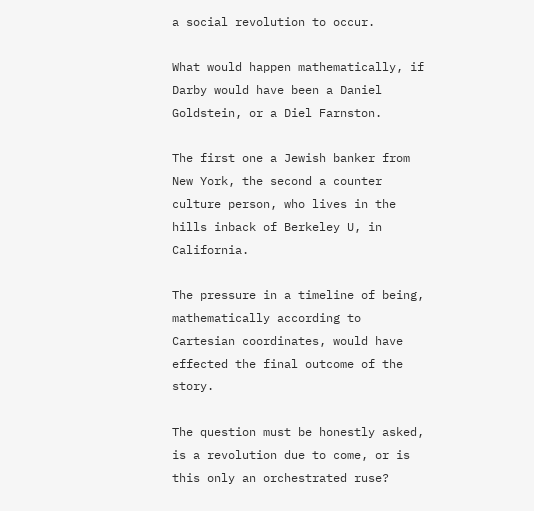a social revolution to occur.

What would happen mathematically, if Darby would have been a Daniel Goldstein, or a Diel Farnston.

The first one a Jewish banker from New York, the second a counter culture person, who lives in the hills inback of Berkeley U, in California.

The pressure in a timeline of being, mathematically according to Cartesian coordinates, would have effected the final outcome of the story.

The question must be honestly asked, is a revolution due to come, or is this only an orchestrated ruse?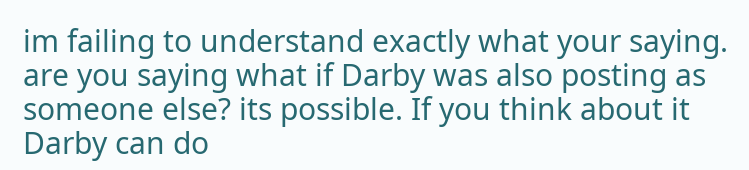im failing to understand exactly what your saying. are you saying what if Darby was also posting as someone else? its possible. If you think about it Darby can do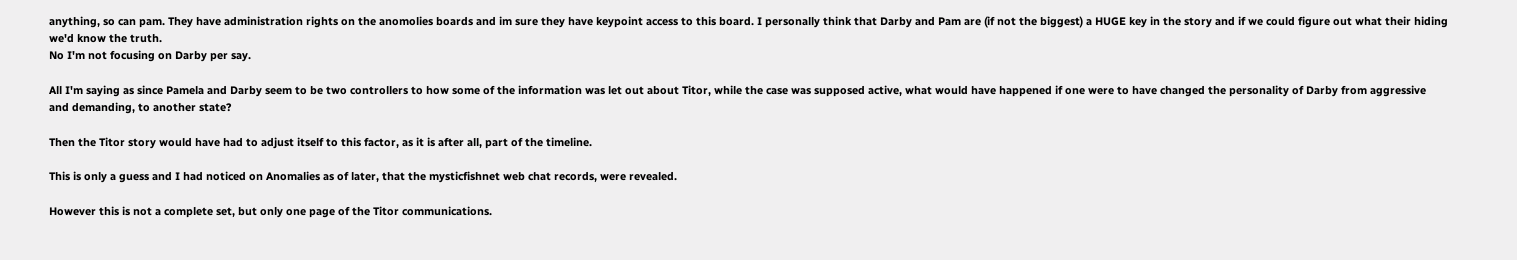anything, so can pam. They have administration rights on the anomolies boards and im sure they have keypoint access to this board. I personally think that Darby and Pam are (if not the biggest) a HUGE key in the story and if we could figure out what their hiding we'd know the truth.
No I'm not focusing on Darby per say.

All I'm saying as since Pamela and Darby seem to be two controllers to how some of the information was let out about Titor, while the case was supposed active, what would have happened if one were to have changed the personality of Darby from aggressive and demanding, to another state?

Then the Titor story would have had to adjust itself to this factor, as it is after all, part of the timeline.

This is only a guess and I had noticed on Anomalies as of later, that the mysticfishnet web chat records, were revealed.

However this is not a complete set, but only one page of the Titor communications.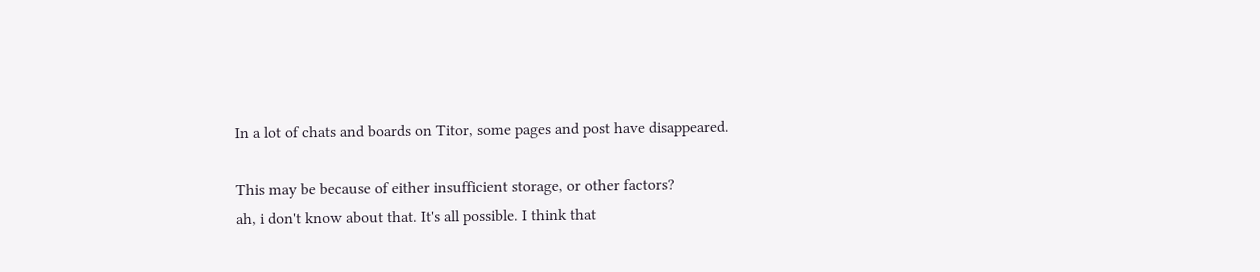In a lot of chats and boards on Titor, some pages and post have disappeared.

This may be because of either insufficient storage, or other factors?
ah, i don't know about that. It's all possible. I think that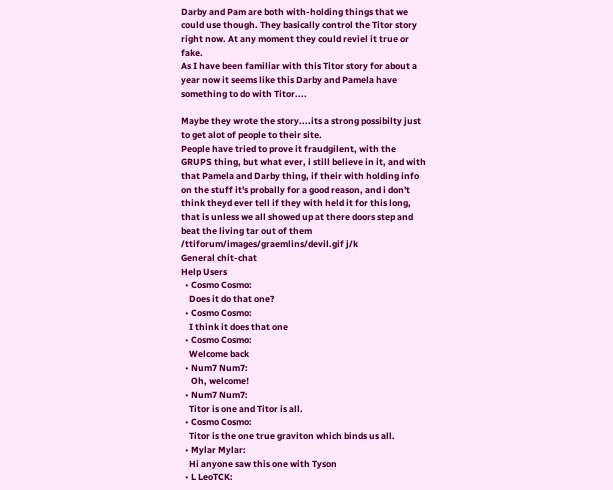Darby and Pam are both with-holding things that we could use though. They basically control the Titor story right now. At any moment they could reviel it true or fake.
As I have been familiar with this Titor story for about a year now it seems like this Darby and Pamela have something to do with Titor....

Maybe they wrote the story....its a strong possibilty just to get alot of people to their site.
People have tried to prove it fraudgilent, with the GRUPS thing, but what ever, i still believe in it, and with that Pamela and Darby thing, if their with holding info on the stuff it's probally for a good reason, and i don't think theyd ever tell if they with held it for this long, that is unless we all showed up at there doors step and beat the living tar out of them /ttiforum/images/graemlins/devil.gif j/k
General chit-chat
Help Users
  • Cosmo Cosmo:
    Does it do that one?
  • Cosmo Cosmo:
    I think it does that one
  • Cosmo Cosmo:
    Welcome back
  • Num7 Num7:
     Oh, welcome!
  • Num7 Num7:
    Titor is one and Titor is all.
  • Cosmo Cosmo:
    Titor is the one true graviton which binds us all.
  • Mylar Mylar:
    Hi anyone saw this one with Tyson
  • L LeoTCK: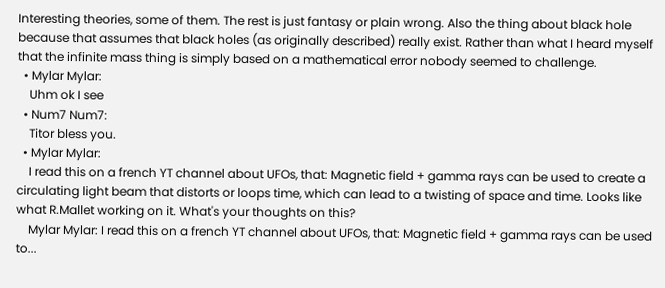Interesting theories, some of them. The rest is just fantasy or plain wrong. Also the thing about black hole because that assumes that black holes (as originally described) really exist. Rather than what I heard myself that the infinite mass thing is simply based on a mathematical error nobody seemed to challenge.
  • Mylar Mylar:
    Uhm ok I see
  • Num7 Num7:
    Titor bless you.
  • Mylar Mylar:
    I read this on a french YT channel about UFOs, that: Magnetic field + gamma rays can be used to create a circulating light beam that distorts or loops time, which can lead to a twisting of space and time. Looks like what R.Mallet working on it. What's your thoughts on this?
    Mylar Mylar: I read this on a french YT channel about UFOs, that: Magnetic field + gamma rays can be used to...